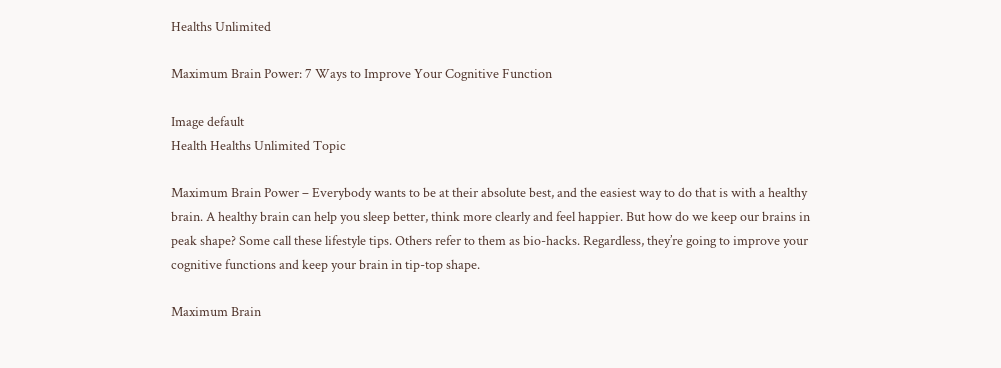Healths Unlimited

Maximum Brain Power: 7 Ways to Improve Your Cognitive Function

Image default
Health Healths Unlimited Topic

Maximum Brain Power – Everybody wants to be at their absolute best, and the easiest way to do that is with a healthy brain. A healthy brain can help you sleep better, think more clearly and feel happier. But how do we keep our brains in peak shape? Some call these lifestyle tips. Others refer to them as bio-hacks. Regardless, they’re going to improve your cognitive functions and keep your brain in tip-top shape.

Maximum Brain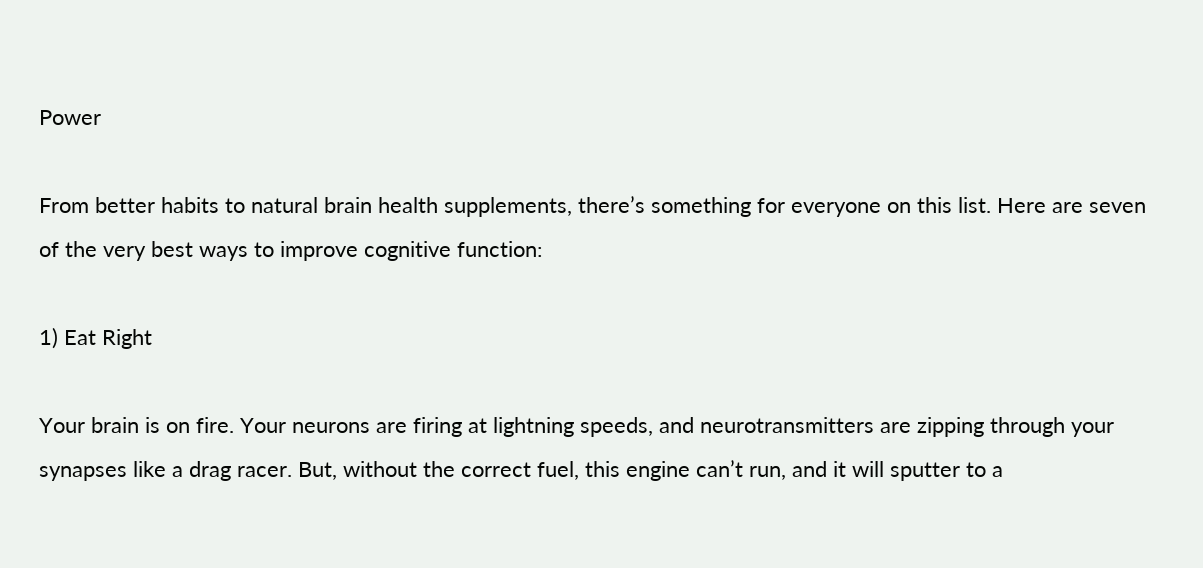Power

From better habits to natural brain health supplements, there’s something for everyone on this list. Here are seven of the very best ways to improve cognitive function:

1) Eat Right

Your brain is on fire. Your neurons are firing at lightning speeds, and neurotransmitters are zipping through your synapses like a drag racer. But, without the correct fuel, this engine can’t run, and it will sputter to a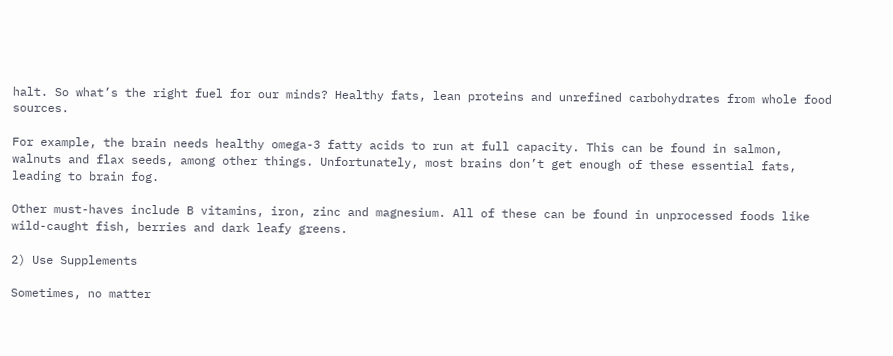halt. So what’s the right fuel for our minds? Healthy fats, lean proteins and unrefined carbohydrates from whole food sources.

For example, the brain needs healthy omega-3 fatty acids to run at full capacity. This can be found in salmon, walnuts and flax seeds, among other things. Unfortunately, most brains don’t get enough of these essential fats, leading to brain fog.

Other must-haves include B vitamins, iron, zinc and magnesium. All of these can be found in unprocessed foods like wild-caught fish, berries and dark leafy greens.

2) Use Supplements

Sometimes, no matter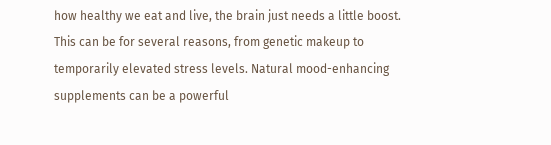how healthy we eat and live, the brain just needs a little boost. This can be for several reasons, from genetic makeup to temporarily elevated stress levels. Natural mood-enhancing supplements can be a powerful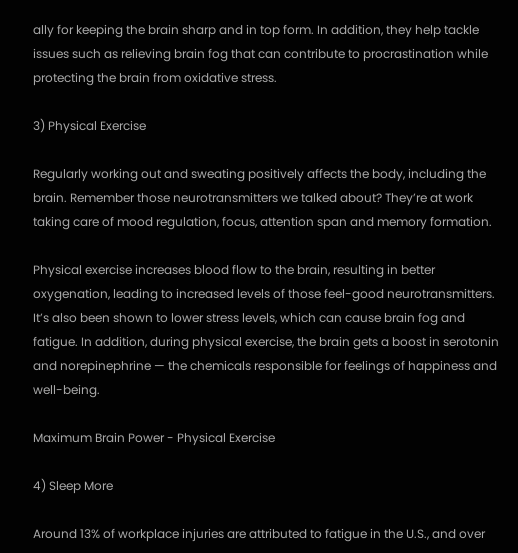ally for keeping the brain sharp and in top form. In addition, they help tackle issues such as relieving brain fog that can contribute to procrastination while protecting the brain from oxidative stress.

3) Physical Exercise

Regularly working out and sweating positively affects the body, including the brain. Remember those neurotransmitters we talked about? They’re at work taking care of mood regulation, focus, attention span and memory formation.

Physical exercise increases blood flow to the brain, resulting in better oxygenation, leading to increased levels of those feel-good neurotransmitters. It’s also been shown to lower stress levels, which can cause brain fog and fatigue. In addition, during physical exercise, the brain gets a boost in serotonin and norepinephrine — the chemicals responsible for feelings of happiness and well-being.

Maximum Brain Power - Physical Exercise

4) Sleep More

Around 13% of workplace injuries are attributed to fatigue in the U.S., and over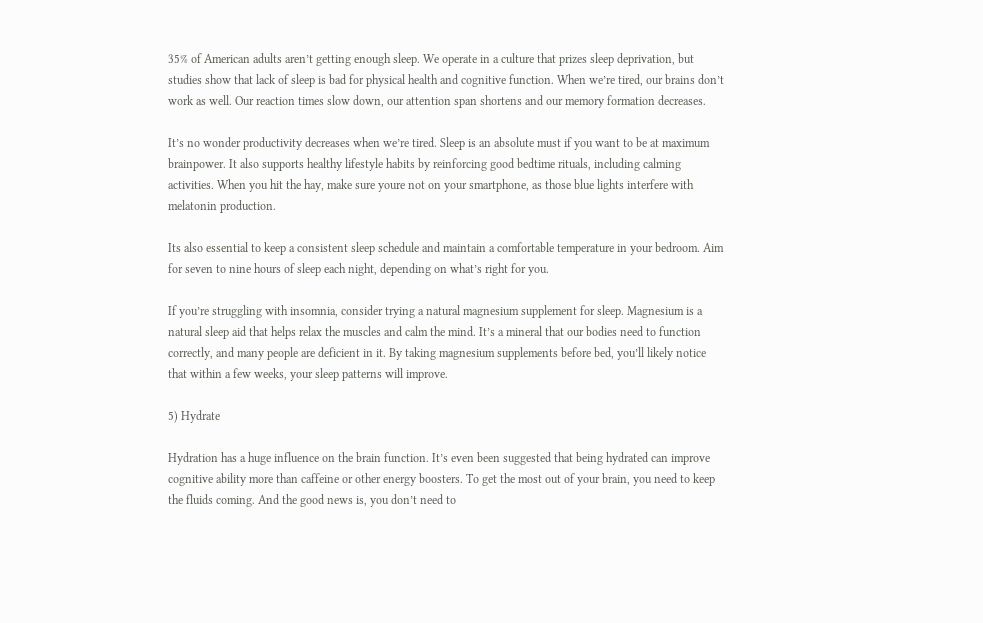35% of American adults aren’t getting enough sleep. We operate in a culture that prizes sleep deprivation, but studies show that lack of sleep is bad for physical health and cognitive function. When we’re tired, our brains don’t work as well. Our reaction times slow down, our attention span shortens and our memory formation decreases.

It’s no wonder productivity decreases when we’re tired. Sleep is an absolute must if you want to be at maximum brainpower. It also supports healthy lifestyle habits by reinforcing good bedtime rituals, including calming activities. When you hit the hay, make sure youre not on your smartphone, as those blue lights interfere with melatonin production.

Its also essential to keep a consistent sleep schedule and maintain a comfortable temperature in your bedroom. Aim for seven to nine hours of sleep each night, depending on what’s right for you.

If you’re struggling with insomnia, consider trying a natural magnesium supplement for sleep. Magnesium is a natural sleep aid that helps relax the muscles and calm the mind. It’s a mineral that our bodies need to function correctly, and many people are deficient in it. By taking magnesium supplements before bed, you’ll likely notice that within a few weeks, your sleep patterns will improve.

5) Hydrate

Hydration has a huge influence on the brain function. It’s even been suggested that being hydrated can improve cognitive ability more than caffeine or other energy boosters. To get the most out of your brain, you need to keep the fluids coming. And the good news is, you don’t need to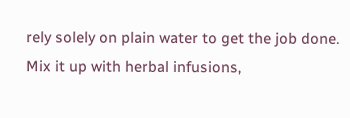rely solely on plain water to get the job done. Mix it up with herbal infusions,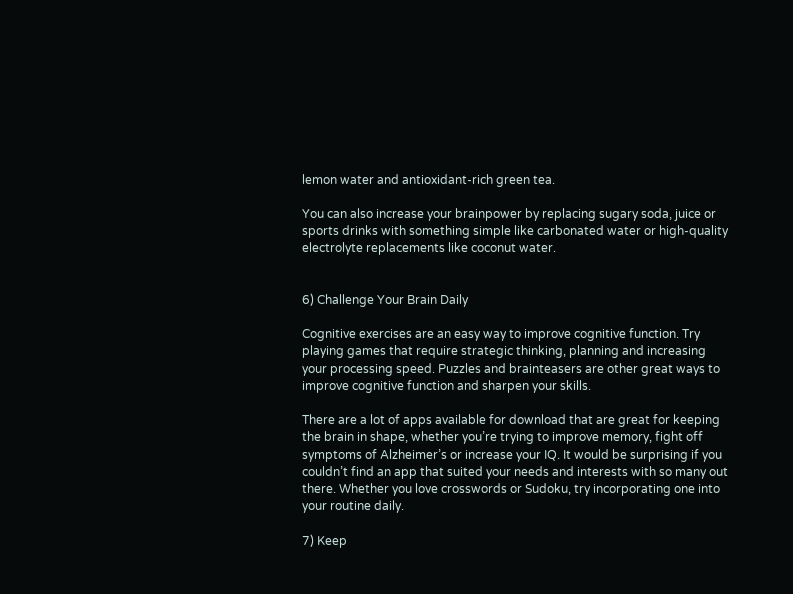lemon water and antioxidant-rich green tea.

You can also increase your brainpower by replacing sugary soda, juice or sports drinks with something simple like carbonated water or high-quality electrolyte replacements like coconut water.


6) Challenge Your Brain Daily

Cognitive exercises are an easy way to improve cognitive function. Try playing games that require strategic thinking, planning and increasing your processing speed. Puzzles and brainteasers are other great ways to improve cognitive function and sharpen your skills.

There are a lot of apps available for download that are great for keeping the brain in shape, whether you’re trying to improve memory, fight off symptoms of Alzheimer’s or increase your IQ. It would be surprising if you couldn’t find an app that suited your needs and interests with so many out there. Whether you love crosswords or Sudoku, try incorporating one into your routine daily.

7) Keep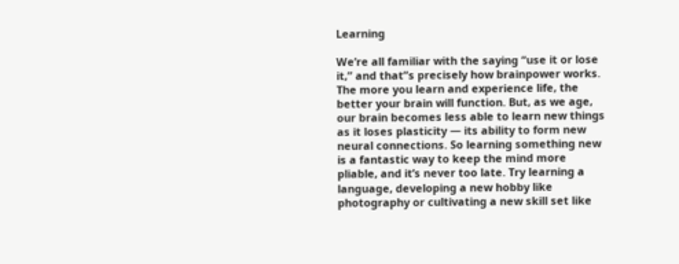Learning

We’re all familiar with the saying “use it or lose it,” and that”s precisely how brainpower works. The more you learn and experience life, the better your brain will function. But, as we age, our brain becomes less able to learn new things as it loses plasticity — its ability to form new neural connections. So learning something new is a fantastic way to keep the mind more pliable, and it’s never too late. Try learning a language, developing a new hobby like photography or cultivating a new skill set like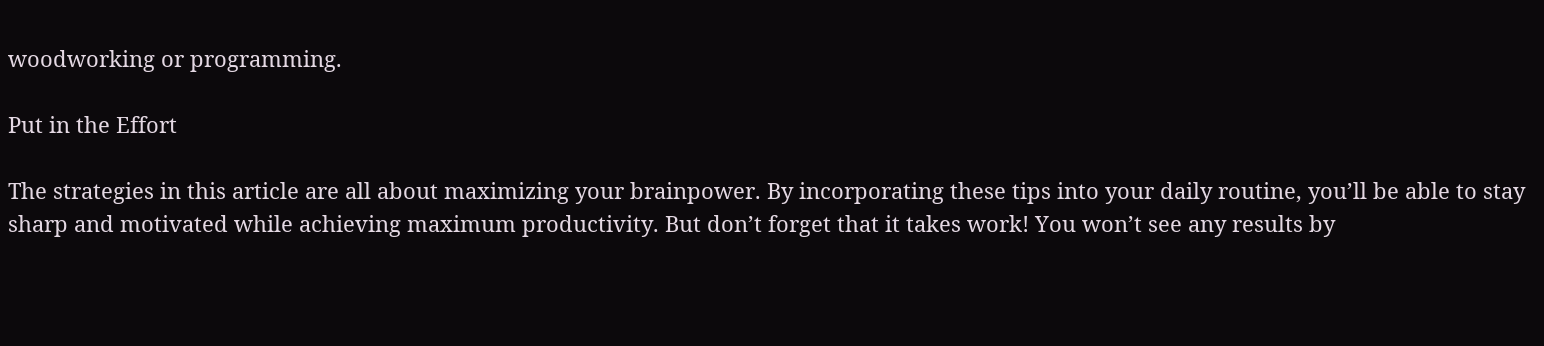woodworking or programming.

Put in the Effort

The strategies in this article are all about maximizing your brainpower. By incorporating these tips into your daily routine, you’ll be able to stay sharp and motivated while achieving maximum productivity. But don’t forget that it takes work! You won’t see any results by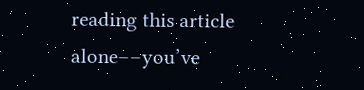reading this article alone––you’ve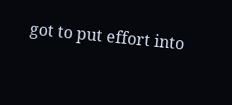got to put effort into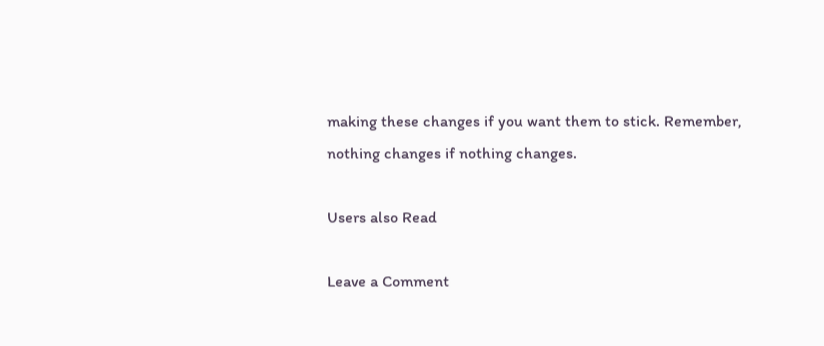making these changes if you want them to stick. Remember, nothing changes if nothing changes.

Users also Read

Leave a Comment